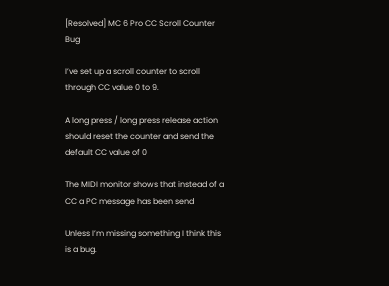[Resolved] MC 6 Pro CC Scroll Counter Bug

I’ve set up a scroll counter to scroll through CC value 0 to 9.

A long press / long press release action should reset the counter and send the default CC value of 0

The MIDI monitor shows that instead of a CC a PC message has been send

Unless I’m missing something I think this is a bug.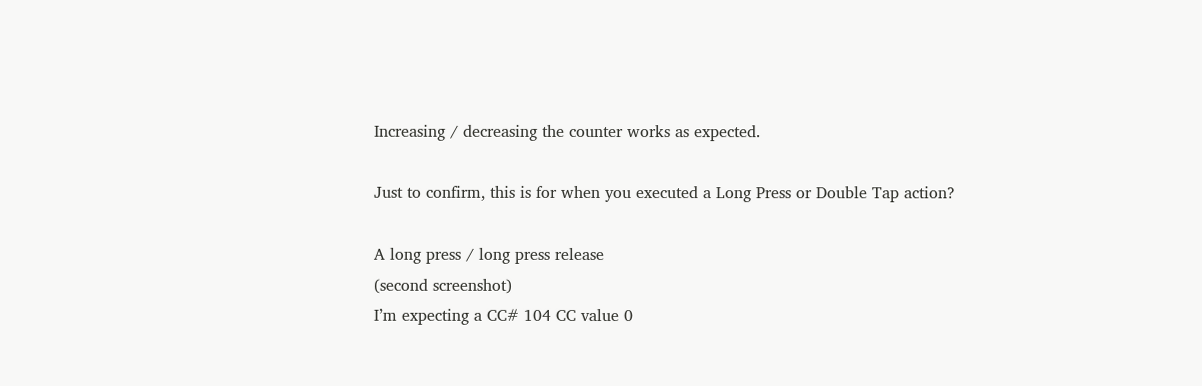Increasing / decreasing the counter works as expected.

Just to confirm, this is for when you executed a Long Press or Double Tap action?

A long press / long press release
(second screenshot)
I’m expecting a CC# 104 CC value 0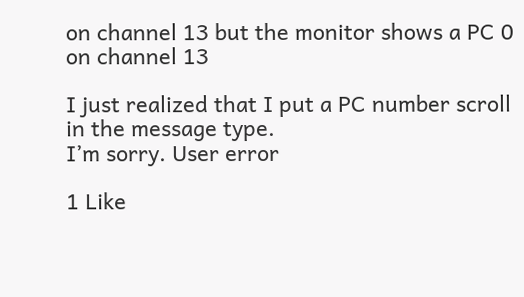on channel 13 but the monitor shows a PC 0 on channel 13

I just realized that I put a PC number scroll in the message type.
I’m sorry. User error

1 Like